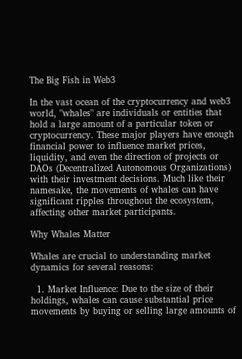The Big Fish in Web3

In the vast ocean of the cryptocurrency and web3 world, "whales" are individuals or entities that hold a large amount of a particular token or cryptocurrency. These major players have enough financial power to influence market prices, liquidity, and even the direction of projects or DAOs (Decentralized Autonomous Organizations) with their investment decisions. Much like their namesake, the movements of whales can have significant ripples throughout the ecosystem, affecting other market participants.

Why Whales Matter

Whales are crucial to understanding market dynamics for several reasons:

  1. Market Influence: Due to the size of their holdings, whales can cause substantial price movements by buying or selling large amounts of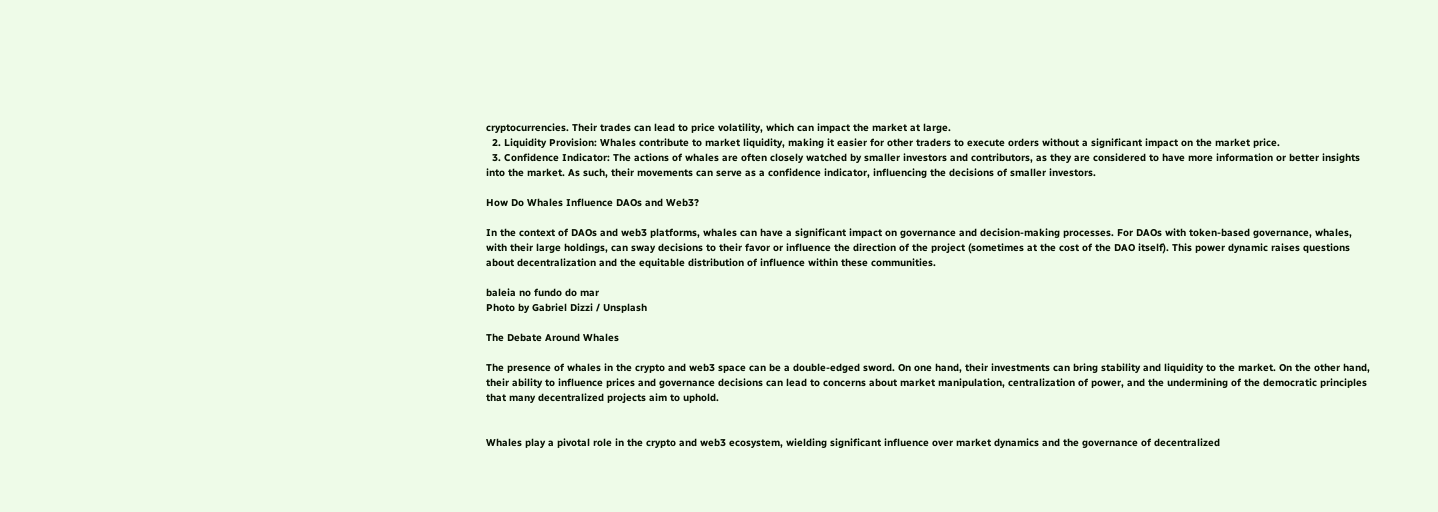cryptocurrencies. Their trades can lead to price volatility, which can impact the market at large.
  2. Liquidity Provision: Whales contribute to market liquidity, making it easier for other traders to execute orders without a significant impact on the market price.
  3. Confidence Indicator: The actions of whales are often closely watched by smaller investors and contributors, as they are considered to have more information or better insights into the market. As such, their movements can serve as a confidence indicator, influencing the decisions of smaller investors.

How Do Whales Influence DAOs and Web3?

In the context of DAOs and web3 platforms, whales can have a significant impact on governance and decision-making processes. For DAOs with token-based governance, whales, with their large holdings, can sway decisions to their favor or influence the direction of the project (sometimes at the cost of the DAO itself). This power dynamic raises questions about decentralization and the equitable distribution of influence within these communities.

baleia no fundo do mar
Photo by Gabriel Dizzi / Unsplash

The Debate Around Whales

The presence of whales in the crypto and web3 space can be a double-edged sword. On one hand, their investments can bring stability and liquidity to the market. On the other hand, their ability to influence prices and governance decisions can lead to concerns about market manipulation, centralization of power, and the undermining of the democratic principles that many decentralized projects aim to uphold.


Whales play a pivotal role in the crypto and web3 ecosystem, wielding significant influence over market dynamics and the governance of decentralized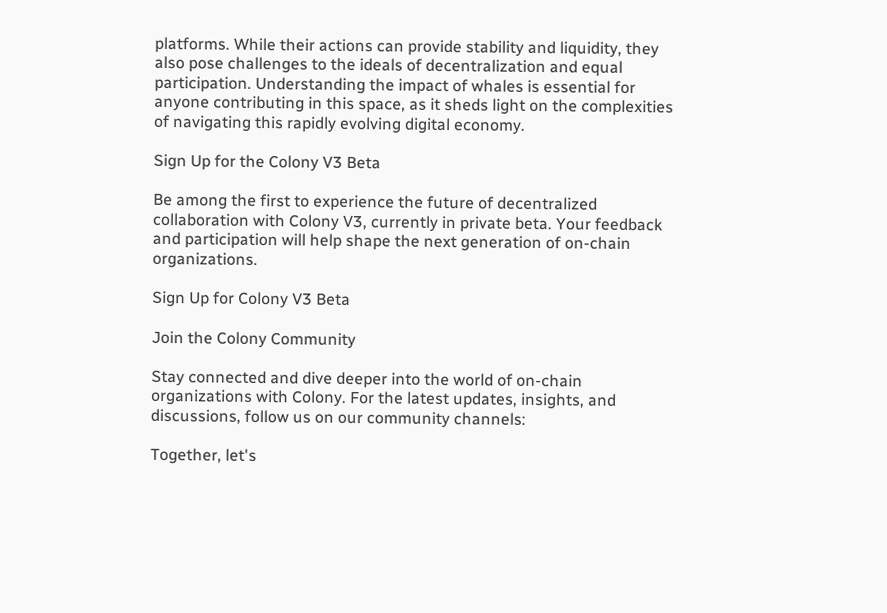platforms. While their actions can provide stability and liquidity, they also pose challenges to the ideals of decentralization and equal participation. Understanding the impact of whales is essential for anyone contributing in this space, as it sheds light on the complexities of navigating this rapidly evolving digital economy.

Sign Up for the Colony V3 Beta

Be among the first to experience the future of decentralized collaboration with Colony V3, currently in private beta. Your feedback and participation will help shape the next generation of on-chain organizations.

Sign Up for Colony V3 Beta

Join the Colony Community

Stay connected and dive deeper into the world of on-chain organizations with Colony. For the latest updates, insights, and discussions, follow us on our community channels:

Together, let's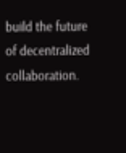build the future of decentralized collaboration.